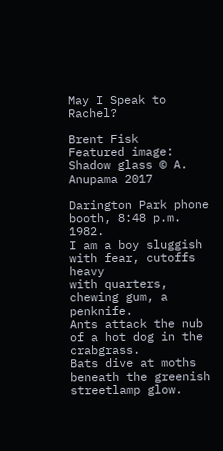May I Speak to Rachel?

Brent Fisk
Featured image: Shadow glass © A. Anupama 2017

Darington Park phone booth, 8:48 p.m. 1982.
I am a boy sluggish with fear, cutoffs heavy
with quarters, chewing gum, a penknife.
Ants attack the nub of a hot dog in the crabgrass.
Bats dive at moths beneath the greenish streetlamp glow.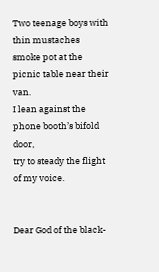Two teenage boys with thin mustaches
smoke pot at the picnic table near their van.
I lean against the phone booth’s bifold door,
try to steady the flight of my voice.


Dear God of the black-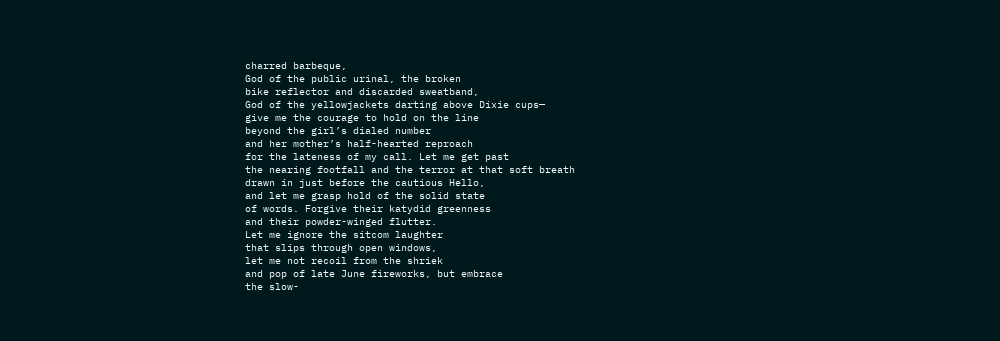charred barbeque,
God of the public urinal, the broken
bike reflector and discarded sweatband,
God of the yellowjackets darting above Dixie cups—
give me the courage to hold on the line
beyond the girl’s dialed number
and her mother’s half-hearted reproach
for the lateness of my call. Let me get past
the nearing footfall and the terror at that soft breath
drawn in just before the cautious Hello,
and let me grasp hold of the solid state
of words. Forgive their katydid greenness
and their powder-winged flutter.
Let me ignore the sitcom laughter
that slips through open windows,
let me not recoil from the shriek
and pop of late June fireworks, but embrace
the slow-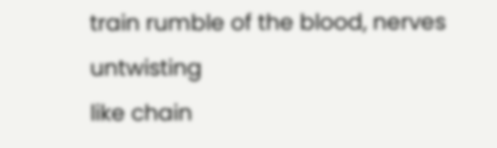train rumble of the blood, nerves untwisting
like chain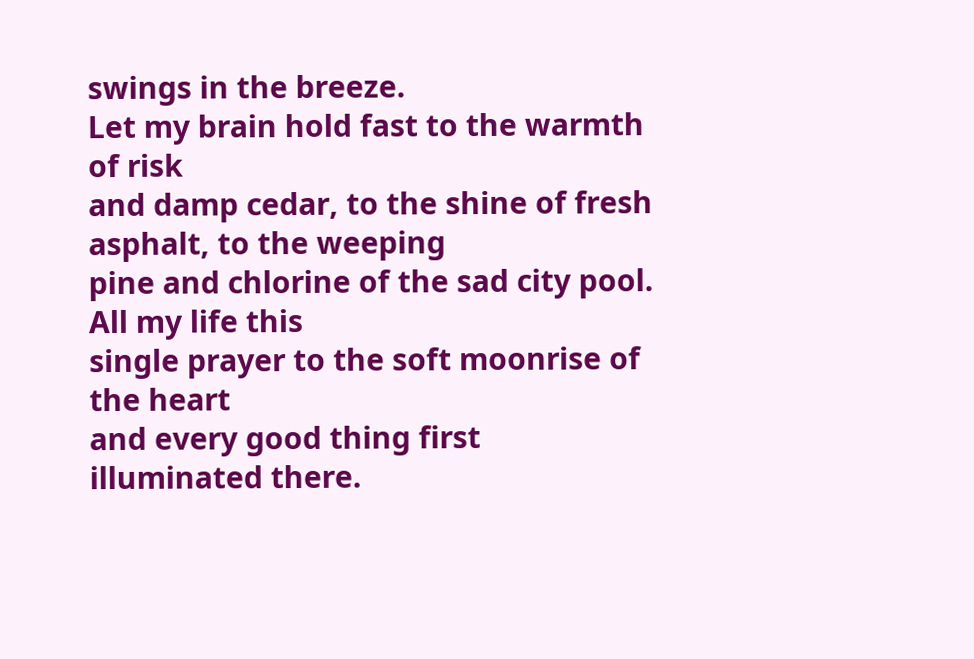swings in the breeze.
Let my brain hold fast to the warmth of risk
and damp cedar, to the shine of fresh asphalt, to the weeping
pine and chlorine of the sad city pool. All my life this
single prayer to the soft moonrise of the heart
and every good thing first illuminated there.